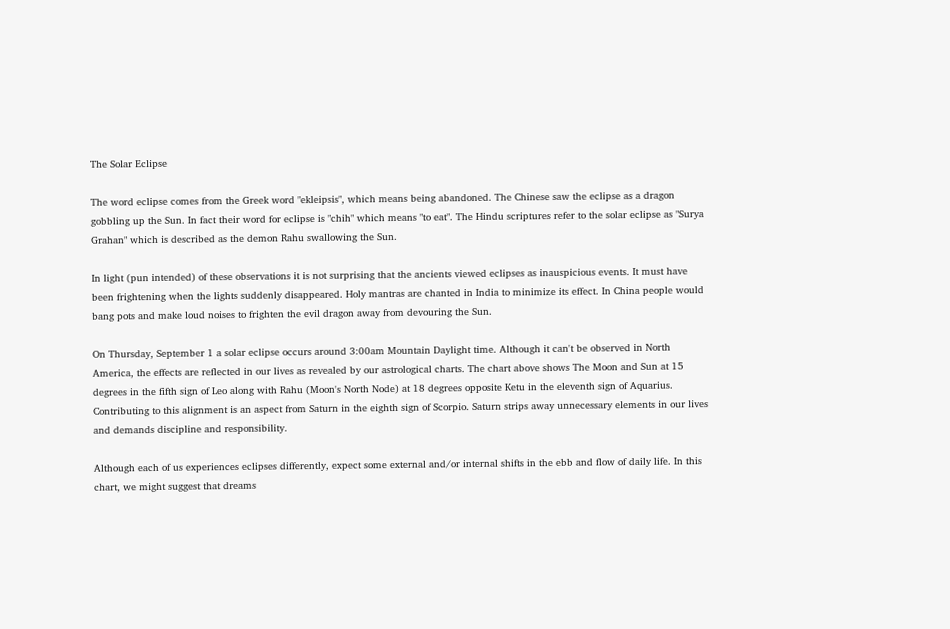The Solar Eclipse

The word eclipse comes from the Greek word "ekleipsis", which means being abandoned. The Chinese saw the eclipse as a dragon gobbling up the Sun. In fact their word for eclipse is "chih" which means "to eat". The Hindu scriptures refer to the solar eclipse as "Surya Grahan" which is described as the demon Rahu swallowing the Sun.

In light (pun intended) of these observations it is not surprising that the ancients viewed eclipses as inauspicious events. It must have been frightening when the lights suddenly disappeared. Holy mantras are chanted in India to minimize its effect. In China people would bang pots and make loud noises to frighten the evil dragon away from devouring the Sun.

On Thursday, September 1 a solar eclipse occurs around 3:00am Mountain Daylight time. Although it can't be observed in North America, the effects are reflected in our lives as revealed by our astrological charts. The chart above shows The Moon and Sun at 15 degrees in the fifth sign of Leo along with Rahu (Moon's North Node) at 18 degrees opposite Ketu in the eleventh sign of Aquarius. Contributing to this alignment is an aspect from Saturn in the eighth sign of Scorpio. Saturn strips away unnecessary elements in our lives and demands discipline and responsibility.

Although each of us experiences eclipses differently, expect some external and/or internal shifts in the ebb and flow of daily life. In this chart, we might suggest that dreams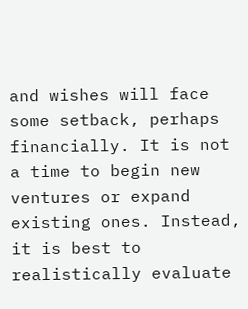and wishes will face some setback, perhaps financially. It is not a time to begin new ventures or expand existing ones. Instead, it is best to realistically evaluate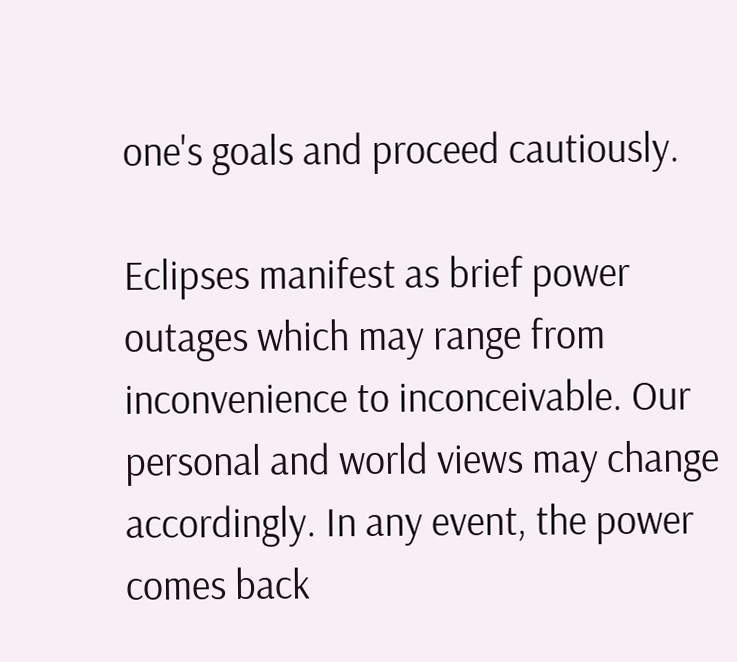one's goals and proceed cautiously.

Eclipses manifest as brief power outages which may range from inconvenience to inconceivable. Our personal and world views may change accordingly. In any event, the power comes back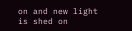on and new light is shed on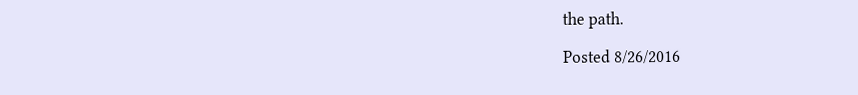the path.

Posted 8/26/2016